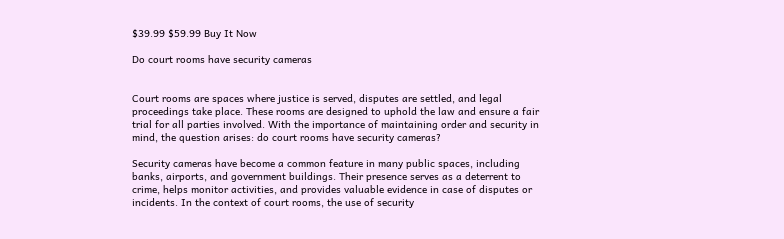$39.99 $59.99 Buy It Now

Do court rooms have security cameras


Court rooms are spaces where justice is served, disputes are settled, and legal proceedings take place. These rooms are designed to uphold the law and ensure a fair trial for all parties involved. With the importance of maintaining order and security in mind, the question arises: do court rooms have security cameras?

Security cameras have become a common feature in many public spaces, including banks, airports, and government buildings. Their presence serves as a deterrent to crime, helps monitor activities, and provides valuable evidence in case of disputes or incidents. In the context of court rooms, the use of security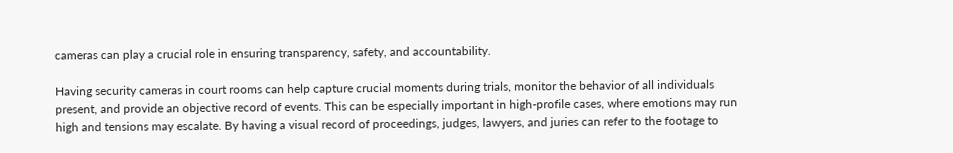cameras can play a crucial role in ensuring transparency, safety, and accountability.

Having security cameras in court rooms can help capture crucial moments during trials, monitor the behavior of all individuals present, and provide an objective record of events. This can be especially important in high-profile cases, where emotions may run high and tensions may escalate. By having a visual record of proceedings, judges, lawyers, and juries can refer to the footage to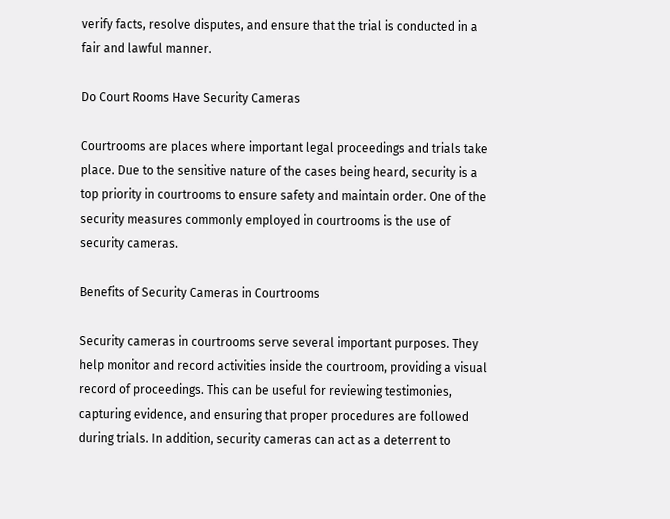verify facts, resolve disputes, and ensure that the trial is conducted in a fair and lawful manner.

Do Court Rooms Have Security Cameras

Courtrooms are places where important legal proceedings and trials take place. Due to the sensitive nature of the cases being heard, security is a top priority in courtrooms to ensure safety and maintain order. One of the security measures commonly employed in courtrooms is the use of security cameras.

Benefits of Security Cameras in Courtrooms

Security cameras in courtrooms serve several important purposes. They help monitor and record activities inside the courtroom, providing a visual record of proceedings. This can be useful for reviewing testimonies, capturing evidence, and ensuring that proper procedures are followed during trials. In addition, security cameras can act as a deterrent to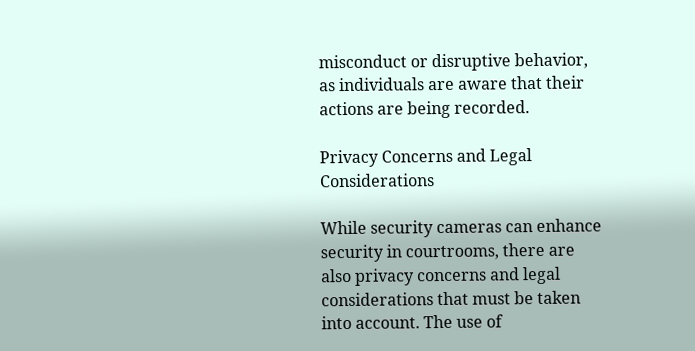misconduct or disruptive behavior, as individuals are aware that their actions are being recorded.

Privacy Concerns and Legal Considerations

While security cameras can enhance security in courtrooms, there are also privacy concerns and legal considerations that must be taken into account. The use of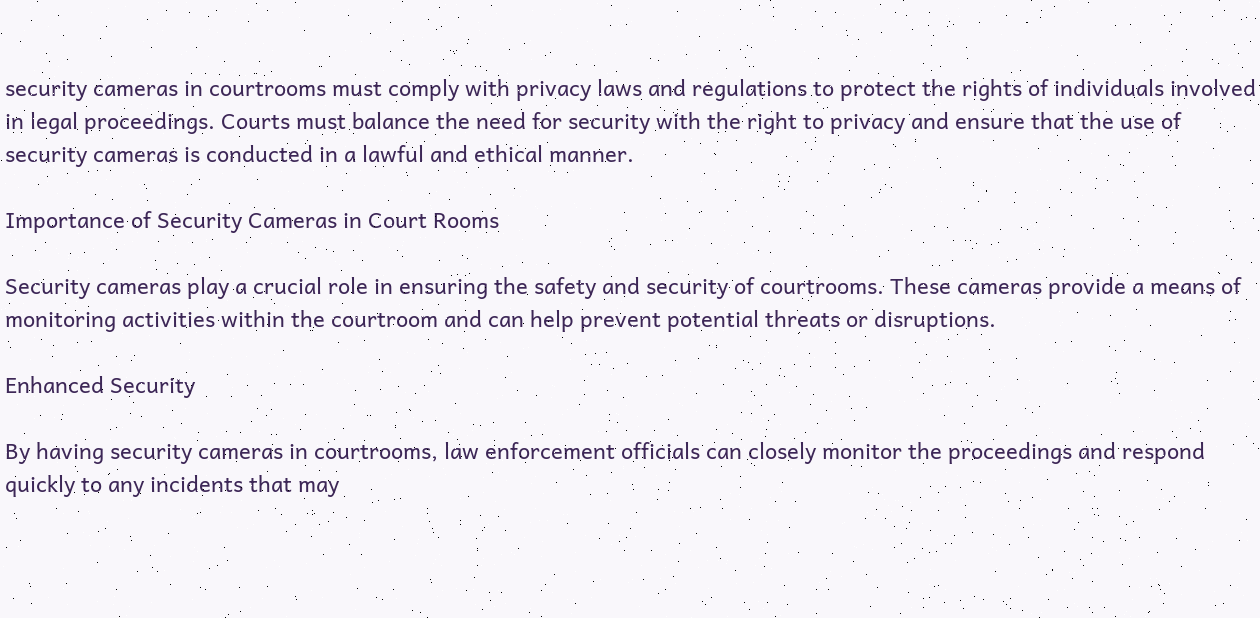security cameras in courtrooms must comply with privacy laws and regulations to protect the rights of individuals involved in legal proceedings. Courts must balance the need for security with the right to privacy and ensure that the use of security cameras is conducted in a lawful and ethical manner.

Importance of Security Cameras in Court Rooms

Security cameras play a crucial role in ensuring the safety and security of courtrooms. These cameras provide a means of monitoring activities within the courtroom and can help prevent potential threats or disruptions.

Enhanced Security

By having security cameras in courtrooms, law enforcement officials can closely monitor the proceedings and respond quickly to any incidents that may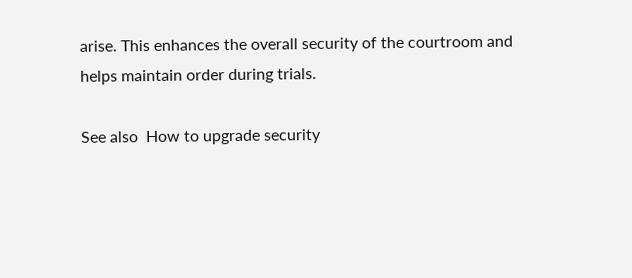arise. This enhances the overall security of the courtroom and helps maintain order during trials.

See also  How to upgrade security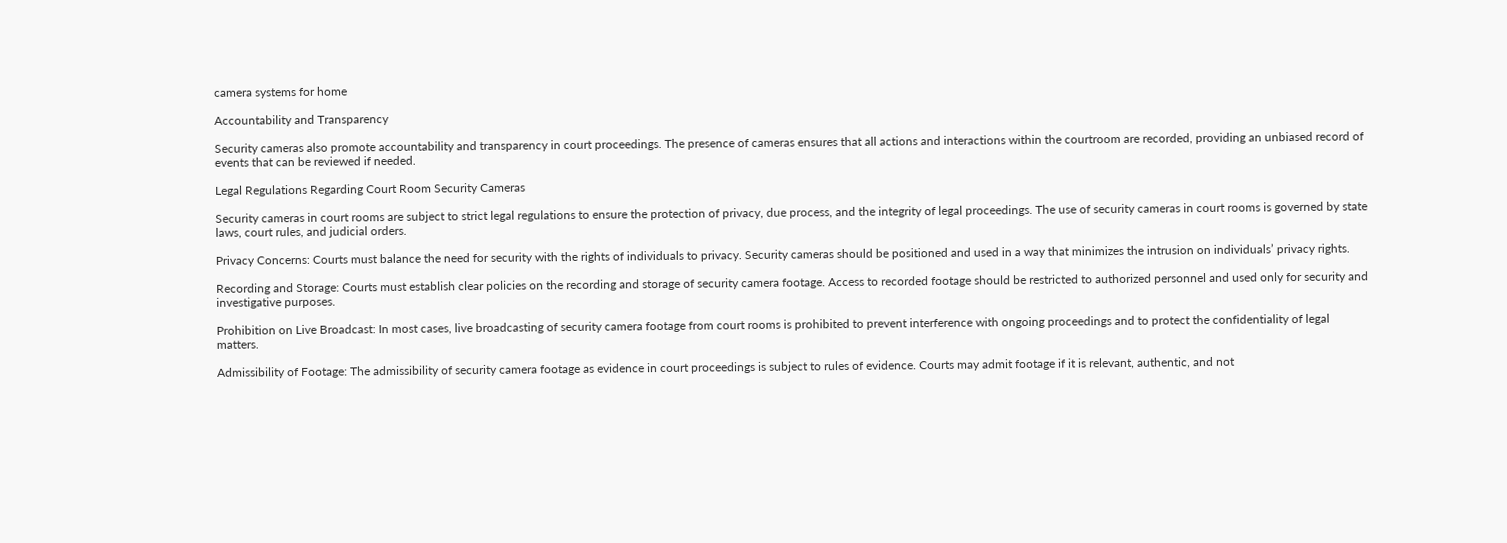camera systems for home

Accountability and Transparency

Security cameras also promote accountability and transparency in court proceedings. The presence of cameras ensures that all actions and interactions within the courtroom are recorded, providing an unbiased record of events that can be reviewed if needed.

Legal Regulations Regarding Court Room Security Cameras

Security cameras in court rooms are subject to strict legal regulations to ensure the protection of privacy, due process, and the integrity of legal proceedings. The use of security cameras in court rooms is governed by state laws, court rules, and judicial orders.

Privacy Concerns: Courts must balance the need for security with the rights of individuals to privacy. Security cameras should be positioned and used in a way that minimizes the intrusion on individuals’ privacy rights.

Recording and Storage: Courts must establish clear policies on the recording and storage of security camera footage. Access to recorded footage should be restricted to authorized personnel and used only for security and investigative purposes.

Prohibition on Live Broadcast: In most cases, live broadcasting of security camera footage from court rooms is prohibited to prevent interference with ongoing proceedings and to protect the confidentiality of legal matters.

Admissibility of Footage: The admissibility of security camera footage as evidence in court proceedings is subject to rules of evidence. Courts may admit footage if it is relevant, authentic, and not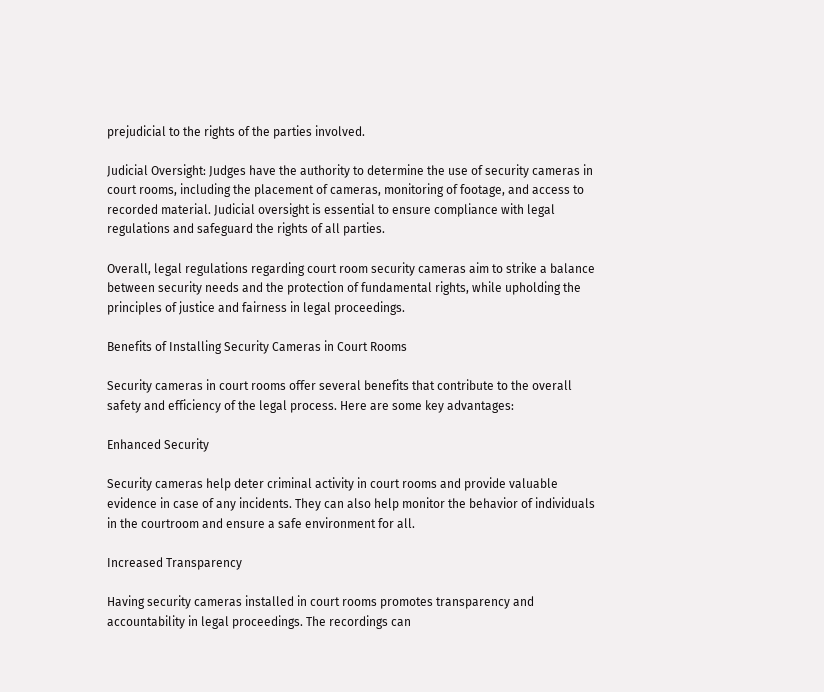prejudicial to the rights of the parties involved.

Judicial Oversight: Judges have the authority to determine the use of security cameras in court rooms, including the placement of cameras, monitoring of footage, and access to recorded material. Judicial oversight is essential to ensure compliance with legal regulations and safeguard the rights of all parties.

Overall, legal regulations regarding court room security cameras aim to strike a balance between security needs and the protection of fundamental rights, while upholding the principles of justice and fairness in legal proceedings.

Benefits of Installing Security Cameras in Court Rooms

Security cameras in court rooms offer several benefits that contribute to the overall safety and efficiency of the legal process. Here are some key advantages:

Enhanced Security

Security cameras help deter criminal activity in court rooms and provide valuable evidence in case of any incidents. They can also help monitor the behavior of individuals in the courtroom and ensure a safe environment for all.

Increased Transparency

Having security cameras installed in court rooms promotes transparency and accountability in legal proceedings. The recordings can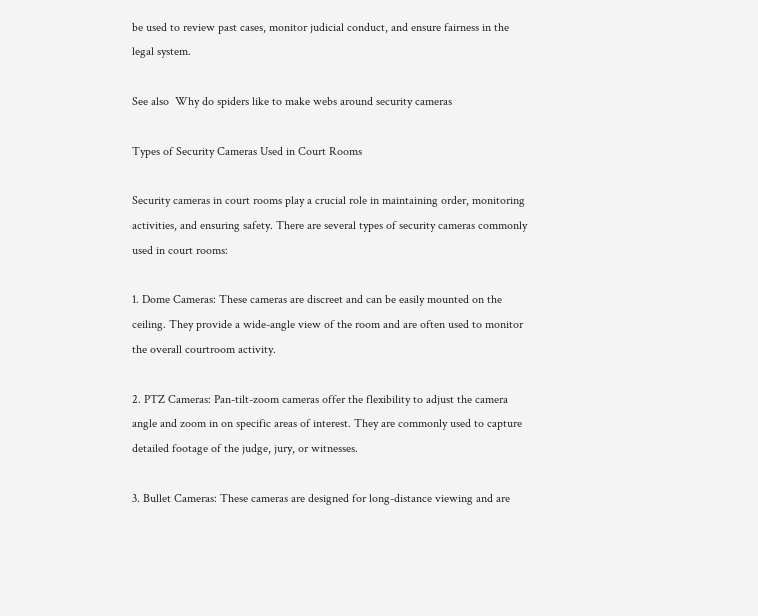be used to review past cases, monitor judicial conduct, and ensure fairness in the legal system.

See also  Why do spiders like to make webs around security cameras

Types of Security Cameras Used in Court Rooms

Security cameras in court rooms play a crucial role in maintaining order, monitoring activities, and ensuring safety. There are several types of security cameras commonly used in court rooms:

1. Dome Cameras: These cameras are discreet and can be easily mounted on the ceiling. They provide a wide-angle view of the room and are often used to monitor the overall courtroom activity.

2. PTZ Cameras: Pan-tilt-zoom cameras offer the flexibility to adjust the camera angle and zoom in on specific areas of interest. They are commonly used to capture detailed footage of the judge, jury, or witnesses.

3. Bullet Cameras: These cameras are designed for long-distance viewing and are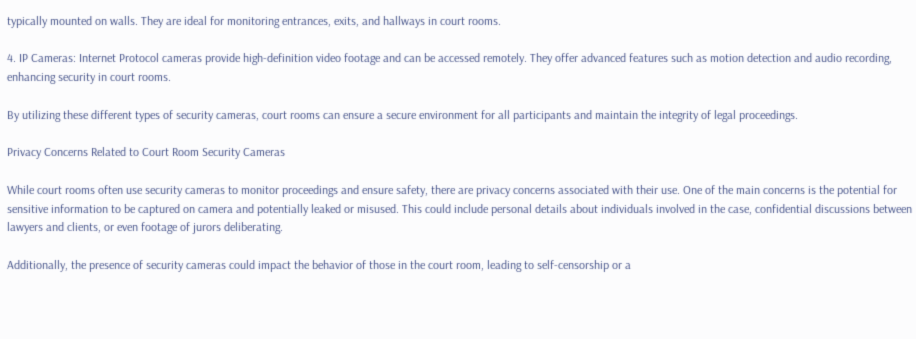typically mounted on walls. They are ideal for monitoring entrances, exits, and hallways in court rooms.

4. IP Cameras: Internet Protocol cameras provide high-definition video footage and can be accessed remotely. They offer advanced features such as motion detection and audio recording, enhancing security in court rooms.

By utilizing these different types of security cameras, court rooms can ensure a secure environment for all participants and maintain the integrity of legal proceedings.

Privacy Concerns Related to Court Room Security Cameras

While court rooms often use security cameras to monitor proceedings and ensure safety, there are privacy concerns associated with their use. One of the main concerns is the potential for sensitive information to be captured on camera and potentially leaked or misused. This could include personal details about individuals involved in the case, confidential discussions between lawyers and clients, or even footage of jurors deliberating.

Additionally, the presence of security cameras could impact the behavior of those in the court room, leading to self-censorship or a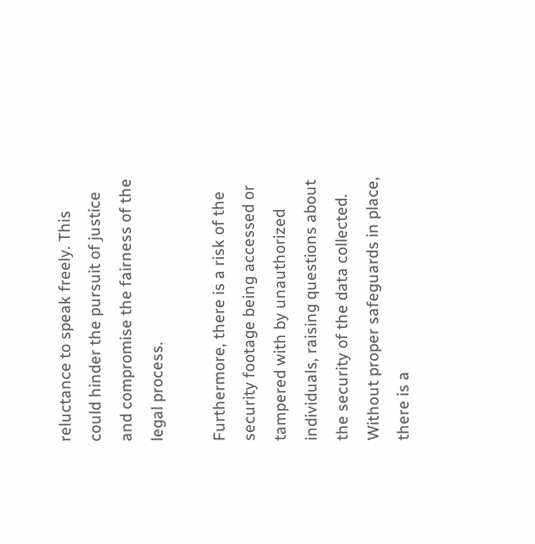reluctance to speak freely. This could hinder the pursuit of justice and compromise the fairness of the legal process.

Furthermore, there is a risk of the security footage being accessed or tampered with by unauthorized individuals, raising questions about the security of the data collected. Without proper safeguards in place, there is a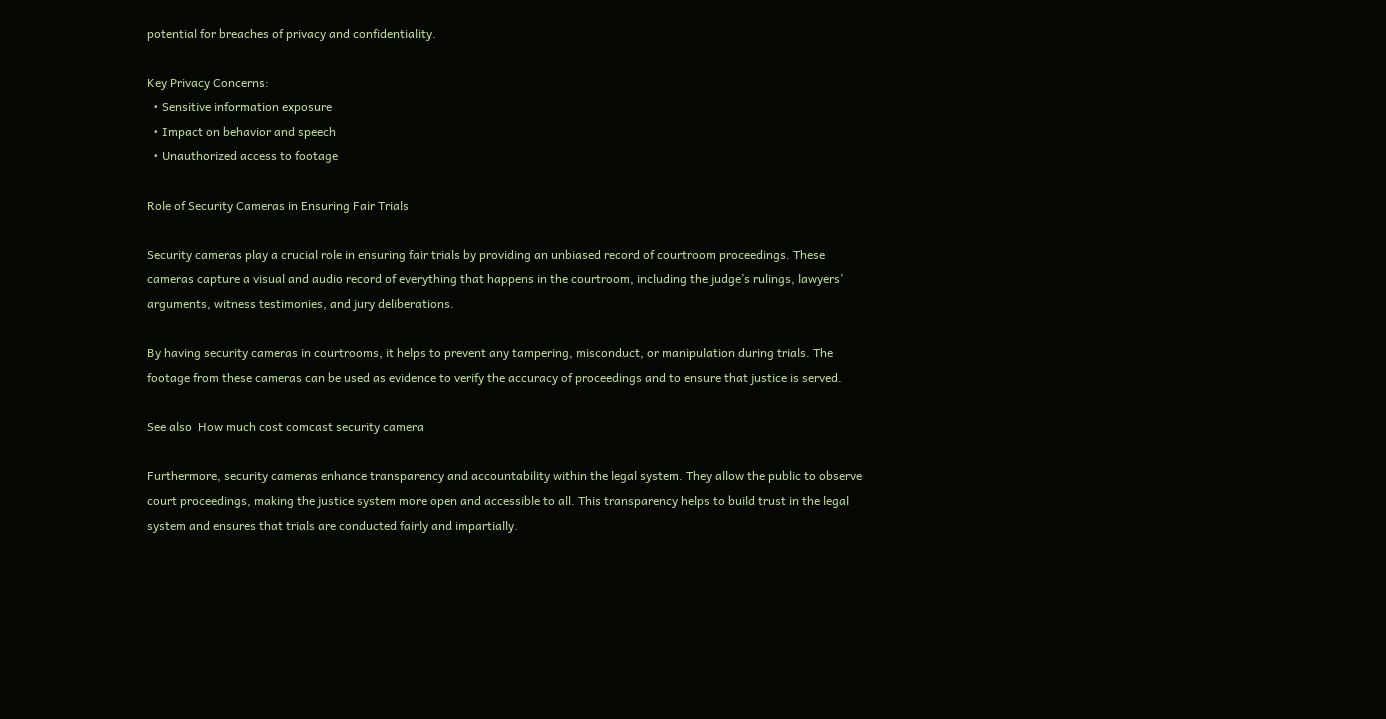potential for breaches of privacy and confidentiality.

Key Privacy Concerns:
  • Sensitive information exposure
  • Impact on behavior and speech
  • Unauthorized access to footage

Role of Security Cameras in Ensuring Fair Trials

Security cameras play a crucial role in ensuring fair trials by providing an unbiased record of courtroom proceedings. These cameras capture a visual and audio record of everything that happens in the courtroom, including the judge’s rulings, lawyers’ arguments, witness testimonies, and jury deliberations.

By having security cameras in courtrooms, it helps to prevent any tampering, misconduct, or manipulation during trials. The footage from these cameras can be used as evidence to verify the accuracy of proceedings and to ensure that justice is served.

See also  How much cost comcast security camera

Furthermore, security cameras enhance transparency and accountability within the legal system. They allow the public to observe court proceedings, making the justice system more open and accessible to all. This transparency helps to build trust in the legal system and ensures that trials are conducted fairly and impartially.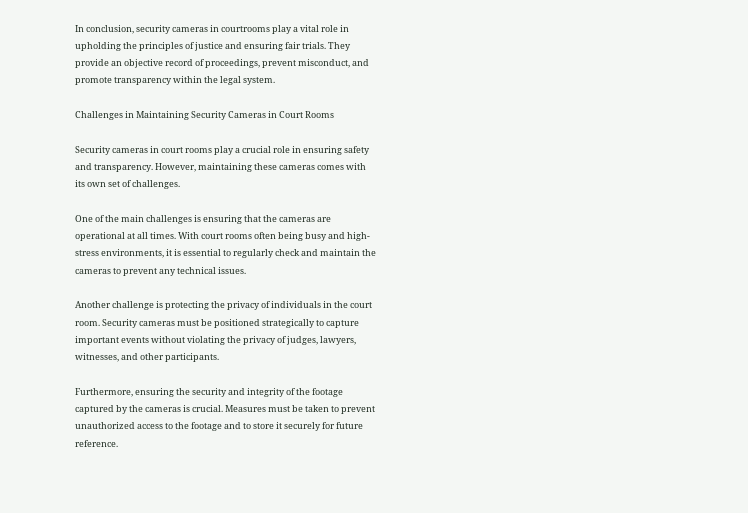In conclusion, security cameras in courtrooms play a vital role in upholding the principles of justice and ensuring fair trials. They provide an objective record of proceedings, prevent misconduct, and promote transparency within the legal system.

Challenges in Maintaining Security Cameras in Court Rooms

Security cameras in court rooms play a crucial role in ensuring safety and transparency. However, maintaining these cameras comes with its own set of challenges.

One of the main challenges is ensuring that the cameras are operational at all times. With court rooms often being busy and high-stress environments, it is essential to regularly check and maintain the cameras to prevent any technical issues.

Another challenge is protecting the privacy of individuals in the court room. Security cameras must be positioned strategically to capture important events without violating the privacy of judges, lawyers, witnesses, and other participants.

Furthermore, ensuring the security and integrity of the footage captured by the cameras is crucial. Measures must be taken to prevent unauthorized access to the footage and to store it securely for future reference.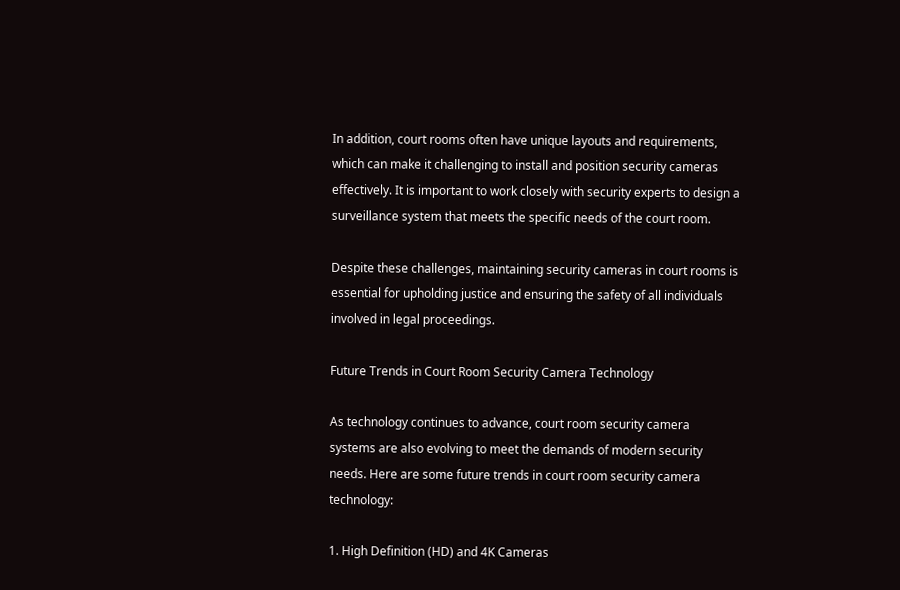In addition, court rooms often have unique layouts and requirements, which can make it challenging to install and position security cameras effectively. It is important to work closely with security experts to design a surveillance system that meets the specific needs of the court room.

Despite these challenges, maintaining security cameras in court rooms is essential for upholding justice and ensuring the safety of all individuals involved in legal proceedings.

Future Trends in Court Room Security Camera Technology

As technology continues to advance, court room security camera systems are also evolving to meet the demands of modern security needs. Here are some future trends in court room security camera technology:

1. High Definition (HD) and 4K Cameras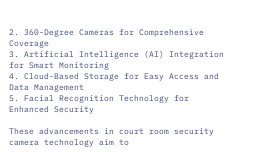2. 360-Degree Cameras for Comprehensive Coverage
3. Artificial Intelligence (AI) Integration for Smart Monitoring
4. Cloud-Based Storage for Easy Access and Data Management
5. Facial Recognition Technology for Enhanced Security

These advancements in court room security camera technology aim to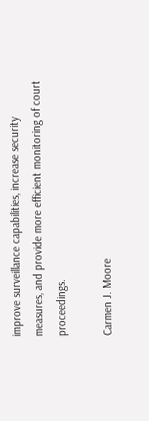improve surveillance capabilities, increase security measures, and provide more efficient monitoring of court proceedings.

Carmen J. Moore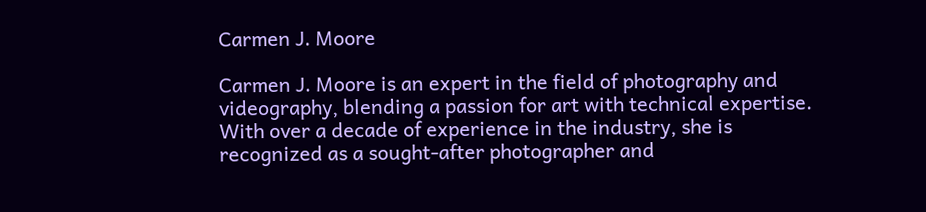Carmen J. Moore

Carmen J. Moore is an expert in the field of photography and videography, blending a passion for art with technical expertise. With over a decade of experience in the industry, she is recognized as a sought-after photographer and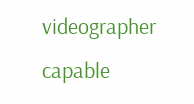videographer capable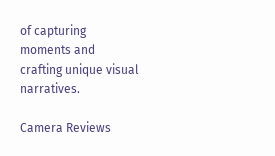of capturing moments and crafting unique visual narratives.

Camera Reviews